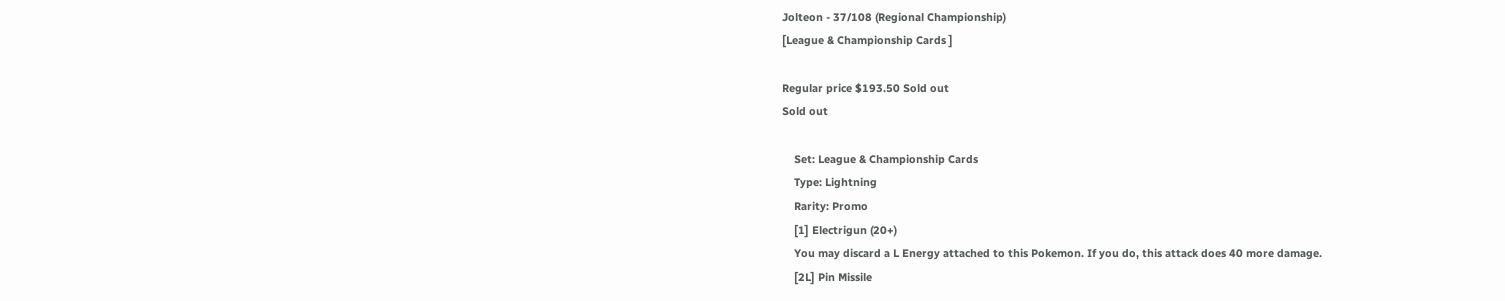Jolteon - 37/108 (Regional Championship)
[League & Championship Cards ]

Regular price $193.50 Sold out
Sold out

    Set: League & Championship Cards
    Type: Lightning
    Rarity: Promo
    [1] Electrigun (20+)
    You may discard a L Energy attached to this Pokemon. If you do, this attack does 40 more damage.
    [2L] Pin Missile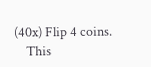(40x) Flip 4 coins.
    This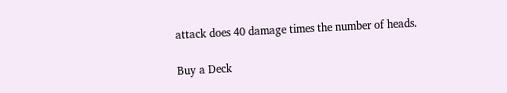attack does 40 damage times the number of heads.

Buy a Deck